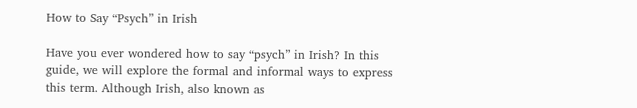How to Say “Psych” in Irish

Have you ever wondered how to say “psych” in Irish? In this guide, we will explore the formal and informal ways to express this term. Although Irish, also known as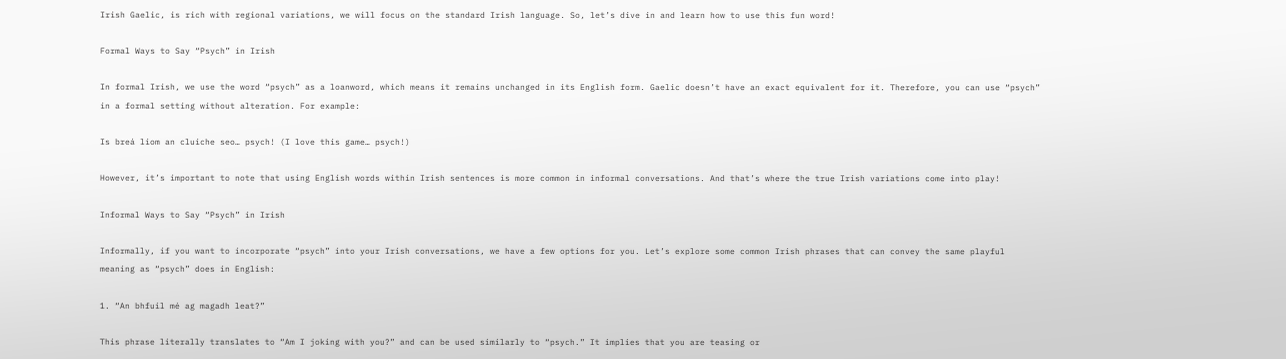Irish Gaelic, is rich with regional variations, we will focus on the standard Irish language. So, let’s dive in and learn how to use this fun word!

Formal Ways to Say “Psych” in Irish

In formal Irish, we use the word “psych” as a loanword, which means it remains unchanged in its English form. Gaelic doesn’t have an exact equivalent for it. Therefore, you can use “psych” in a formal setting without alteration. For example:

Is breá liom an cluiche seo… psych! (I love this game… psych!)

However, it’s important to note that using English words within Irish sentences is more common in informal conversations. And that’s where the true Irish variations come into play!

Informal Ways to Say “Psych” in Irish

Informally, if you want to incorporate “psych” into your Irish conversations, we have a few options for you. Let’s explore some common Irish phrases that can convey the same playful meaning as “psych” does in English:

1. “An bhfuil mé ag magadh leat?”

This phrase literally translates to “Am I joking with you?” and can be used similarly to “psych.” It implies that you are teasing or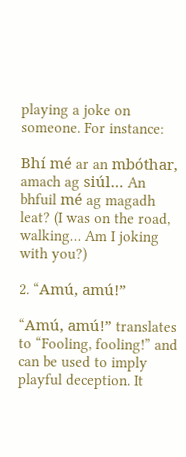playing a joke on someone. For instance:

Bhí mé ar an mbóthar, amach ag siúl… An bhfuil mé ag magadh leat? (I was on the road, walking… Am I joking with you?)

2. “Amú, amú!”

“Amú, amú!” translates to “Fooling, fooling!” and can be used to imply playful deception. It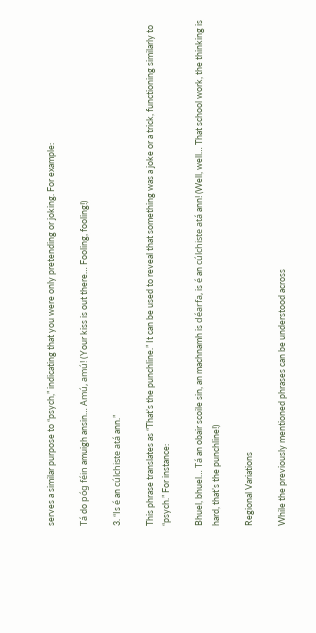serves a similar purpose to “psych,” indicating that you were only pretending or joking. For example:

Tá do póg féin amuigh ansin… Amú, amú! (Your kiss is out there… Fooling, fooling!)

3. “Is é an cúlchiste atá ann.”

This phrase translates as “That’s the punchline.” It can be used to reveal that something was a joke or a trick, functioning similarly to “psych.” For instance:

Bhuel, bhuel… Tá an obair scoile sin, an machnamh is déarfa, is é an cúlchiste atá ann! (Well, well… That school work, the thinking is hard, that’s the punchline!)

Regional Variations

While the previously mentioned phrases can be understood across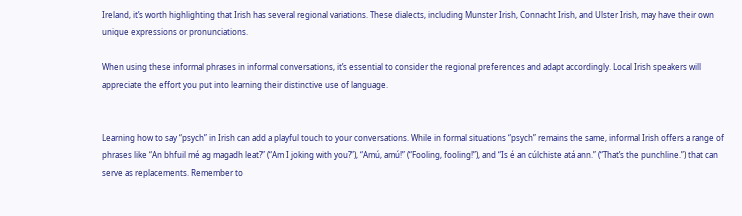Ireland, it’s worth highlighting that Irish has several regional variations. These dialects, including Munster Irish, Connacht Irish, and Ulster Irish, may have their own unique expressions or pronunciations.

When using these informal phrases in informal conversations, it’s essential to consider the regional preferences and adapt accordingly. Local Irish speakers will appreciate the effort you put into learning their distinctive use of language.


Learning how to say “psych” in Irish can add a playful touch to your conversations. While in formal situations “psych” remains the same, informal Irish offers a range of phrases like “An bhfuil mé ag magadh leat?” (“Am I joking with you?”), “Amú, amú!” (“Fooling, fooling!”), and “Is é an cúlchiste atá ann.” (“That’s the punchline.”) that can serve as replacements. Remember to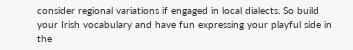consider regional variations if engaged in local dialects. So build your Irish vocabulary and have fun expressing your playful side in the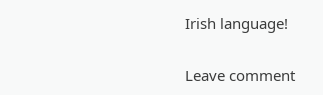Irish language!

Leave comment